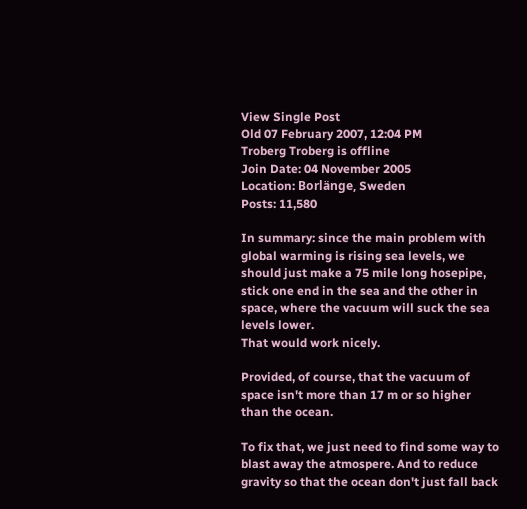View Single Post
Old 07 February 2007, 12:04 PM
Troberg Troberg is offline
Join Date: 04 November 2005
Location: Borlänge, Sweden
Posts: 11,580

In summary: since the main problem with global warming is rising sea levels, we should just make a 75 mile long hosepipe, stick one end in the sea and the other in space, where the vacuum will suck the sea levels lower.
That would work nicely.

Provided, of course, that the vacuum of space isn't more than 17 m or so higher than the ocean.

To fix that, we just need to find some way to blast away the atmospere. And to reduce gravity so that the ocean don't just fall back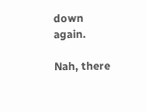down again.

Nah, there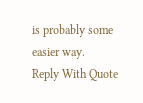is probably some easier way.
Reply With Quote